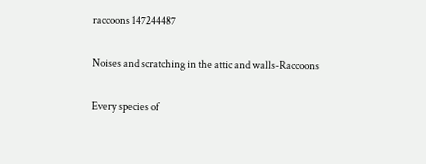raccoons 147244487

Noises and scratching in the attic and walls-Raccoons

Every species of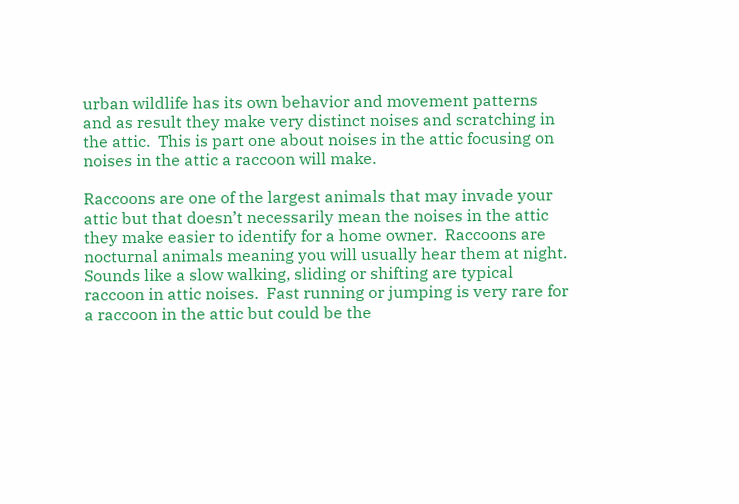urban wildlife has its own behavior and movement patterns and as result they make very distinct noises and scratching in the attic.  This is part one about noises in the attic focusing on noises in the attic a raccoon will make.

Raccoons are one of the largest animals that may invade your attic but that doesn’t necessarily mean the noises in the attic they make easier to identify for a home owner.  Raccoons are nocturnal animals meaning you will usually hear them at night.  Sounds like a slow walking, sliding or shifting are typical raccoon in attic noises.  Fast running or jumping is very rare for a raccoon in the attic but could be the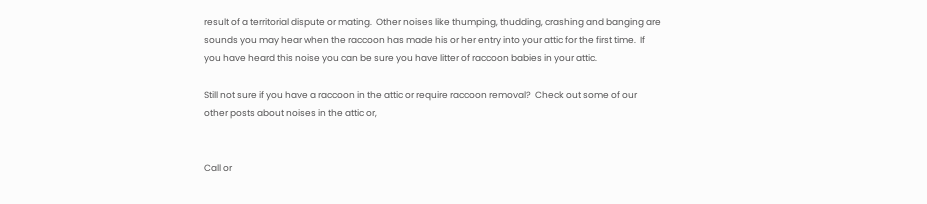result of a territorial dispute or mating.  Other noises like thumping, thudding, crashing and banging are sounds you may hear when the raccoon has made his or her entry into your attic for the first time.  If you have heard this noise you can be sure you have litter of raccoon babies in your attic.

Still not sure if you have a raccoon in the attic or require raccoon removal?  Check out some of our other posts about noises in the attic or,


Call or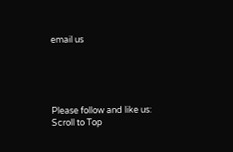email us





Please follow and like us:
Scroll to Top